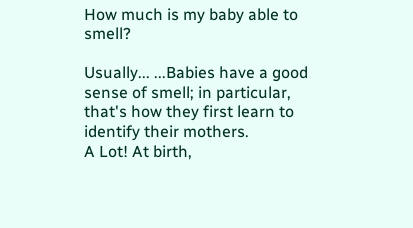How much is my baby able to smell?

Usually... ...Babies have a good sense of smell; in particular, that's how they first learn to identify their mothers.
A Lot! At birth,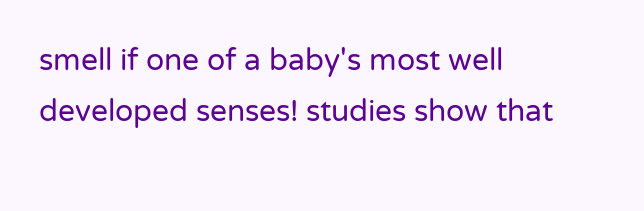smell if one of a baby's most well developed senses! studies show that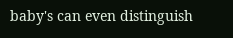baby's can even distinguish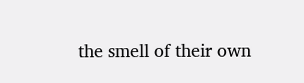the smell of their own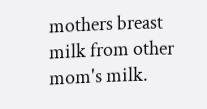mothers breast milk from other mom's milk.